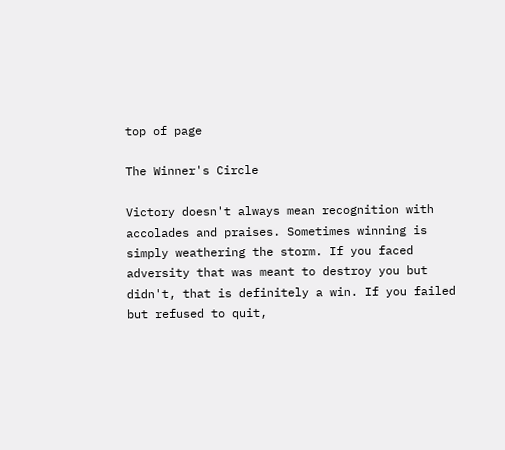top of page

The Winner's Circle

Victory doesn't always mean recognition with accolades and praises. Sometimes winning is simply weathering the storm. If you faced adversity that was meant to destroy you but didn't, that is definitely a win. If you failed but refused to quit,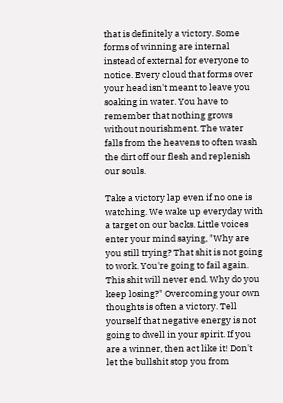that is definitely a victory. Some forms of winning are internal instead of external for everyone to notice. Every cloud that forms over your head isn't meant to leave you soaking in water. You have to remember that nothing grows without nourishment. The water falls from the heavens to often wash the dirt off our flesh and replenish our souls.

Take a victory lap even if no one is watching. We wake up everyday with a target on our backs. Little voices enter your mind saying, "Why are you still trying? That shit is not going to work. You're going to fail again. This shit will never end. Why do you keep losing?" Overcoming your own thoughts is often a victory. Tell yourself that negative energy is not going to dwell in your spirit. If you are a winner, then act like it! Don't let the bullshit stop you from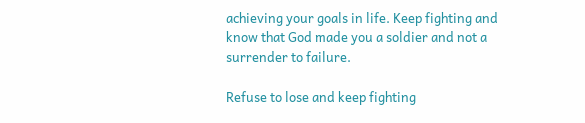achieving your goals in life. Keep fighting and know that God made you a soldier and not a surrender to failure.

Refuse to lose and keep fighting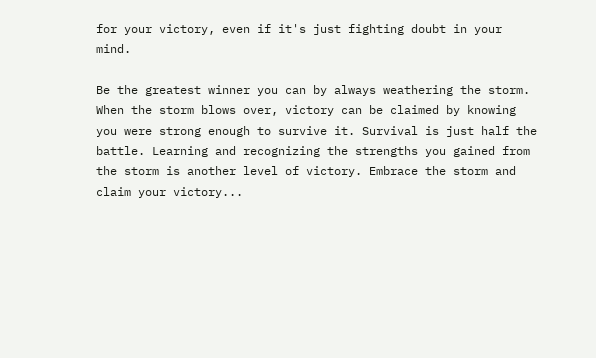for your victory, even if it's just fighting doubt in your mind.

Be the greatest winner you can by always weathering the storm. When the storm blows over, victory can be claimed by knowing you were strong enough to survive it. Survival is just half the battle. Learning and recognizing the strengths you gained from the storm is another level of victory. Embrace the storm and claim your victory...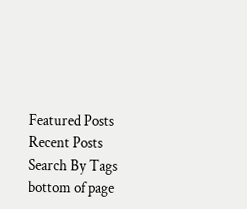Featured Posts
Recent Posts
Search By Tags
bottom of page